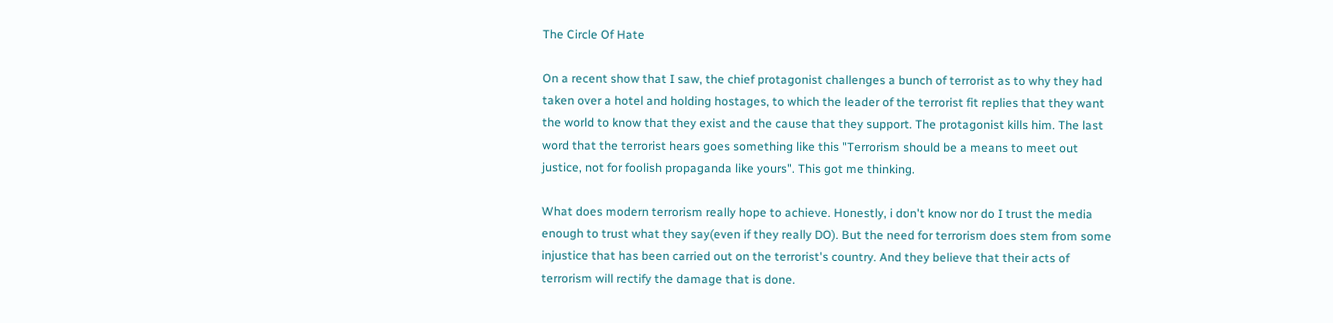The Circle Of Hate

On a recent show that I saw, the chief protagonist challenges a bunch of terrorist as to why they had taken over a hotel and holding hostages, to which the leader of the terrorist fit replies that they want the world to know that they exist and the cause that they support. The protagonist kills him. The last word that the terrorist hears goes something like this "Terrorism should be a means to meet out justice, not for foolish propaganda like yours". This got me thinking.

What does modern terrorism really hope to achieve. Honestly, i don't know nor do I trust the media enough to trust what they say(even if they really DO). But the need for terrorism does stem from some injustice that has been carried out on the terrorist's country. And they believe that their acts of terrorism will rectify the damage that is done.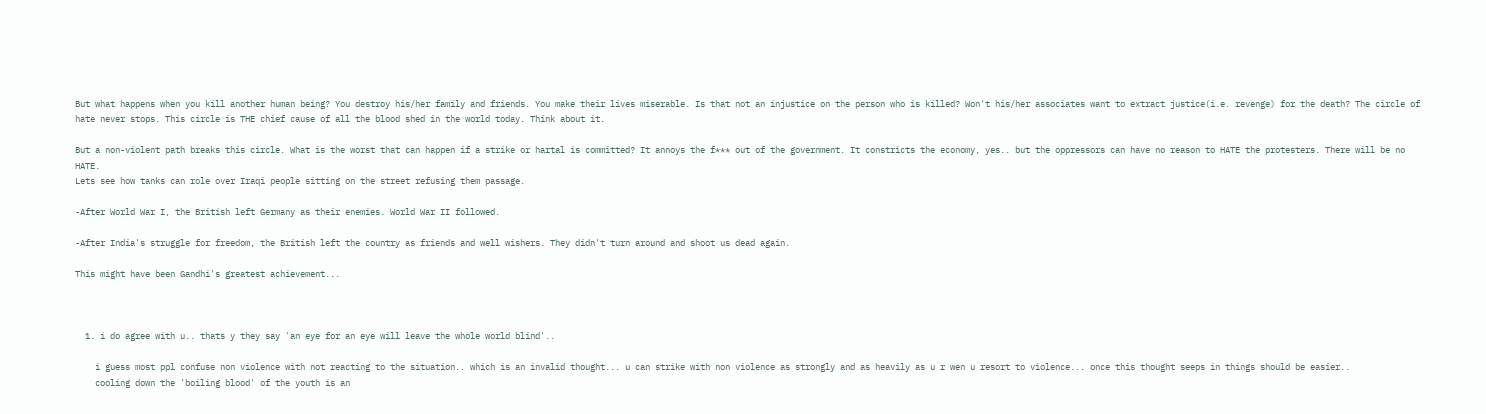But what happens when you kill another human being? You destroy his/her family and friends. You make their lives miserable. Is that not an injustice on the person who is killed? Won't his/her associates want to extract justice(i.e. revenge) for the death? The circle of hate never stops. This circle is THE chief cause of all the blood shed in the world today. Think about it.

But a non-violent path breaks this circle. What is the worst that can happen if a strike or hartal is committed? It annoys the f*** out of the government. It constricts the economy, yes.. but the oppressors can have no reason to HATE the protesters. There will be no HATE.
Lets see how tanks can role over Iraqi people sitting on the street refusing them passage.

-After World War I, the British left Germany as their enemies. World War II followed.

-After India's struggle for freedom, the British left the country as friends and well wishers. They didn't turn around and shoot us dead again.

This might have been Gandhi's greatest achievement...



  1. i do agree with u.. thats y they say 'an eye for an eye will leave the whole world blind'..

    i guess most ppl confuse non violence with not reacting to the situation.. which is an invalid thought... u can strike with non violence as strongly and as heavily as u r wen u resort to violence... once this thought seeps in things should be easier..
    cooling down the 'boiling blood' of the youth is an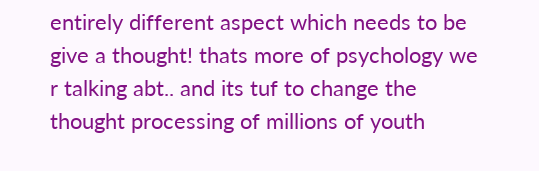entirely different aspect which needs to be give a thought! thats more of psychology we r talking abt.. and its tuf to change the thought processing of millions of youth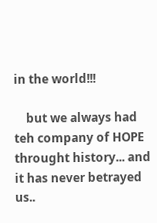in the world!!!

    but we always had teh company of HOPE throught history... and it has never betrayed us..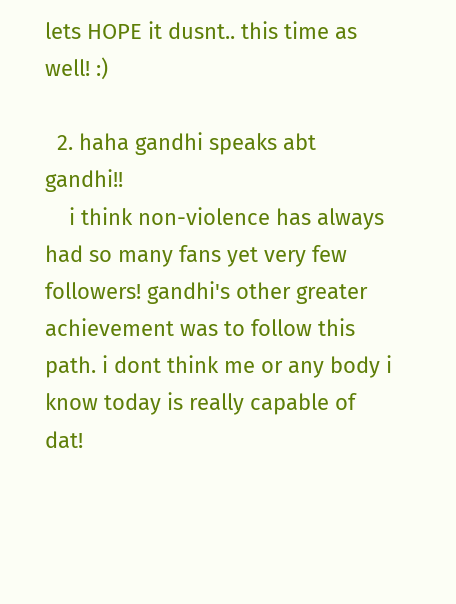lets HOPE it dusnt.. this time as well! :)

  2. haha gandhi speaks abt gandhi!!
    i think non-violence has always had so many fans yet very few followers! gandhi's other greater achievement was to follow this path. i dont think me or any body i know today is really capable of dat!